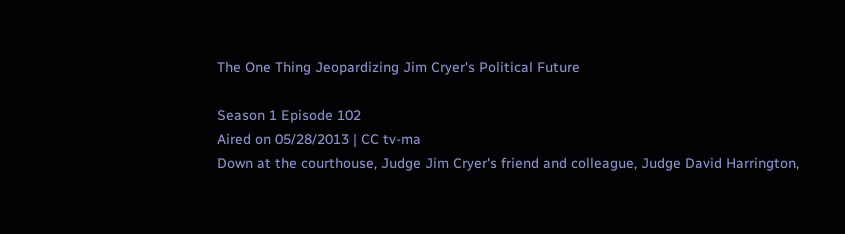The One Thing Jeopardizing Jim Cryer's Political Future

Season 1 Episode 102
Aired on 05/28/2013 | CC tv-ma
Down at the courthouse, Judge Jim Cryer's friend and colleague, Judge David Harrington,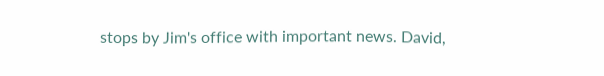stops by Jim's office with important news. David,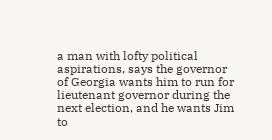a man with lofty political aspirations, says the governor of Georgia wants him to run for lieutenant governor during the next election, and he wants Jim to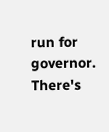run for governor. There's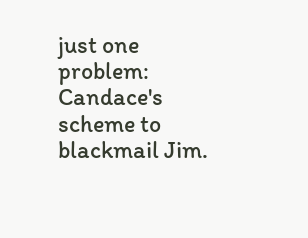just one problem: Candace's scheme to blackmail Jim.